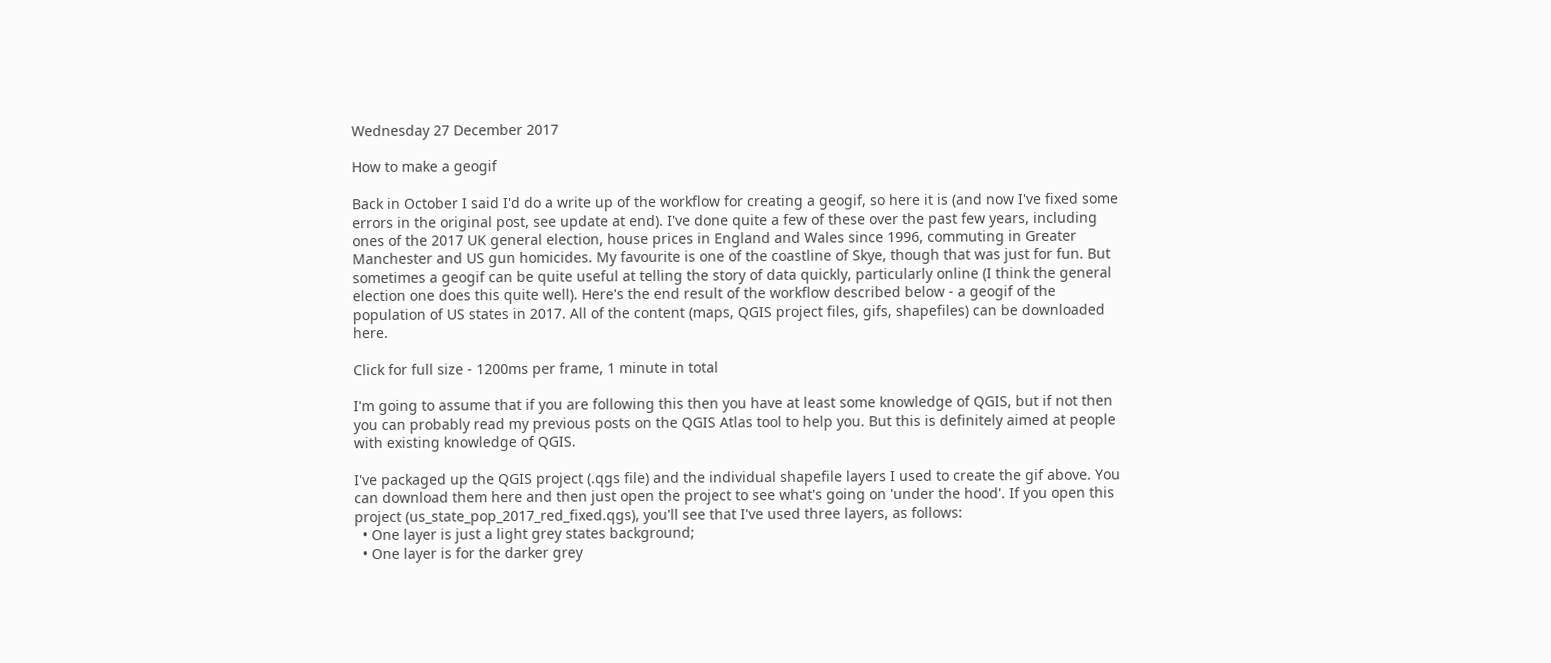Wednesday 27 December 2017

How to make a geogif

Back in October I said I'd do a write up of the workflow for creating a geogif, so here it is (and now I've fixed some errors in the original post, see update at end). I've done quite a few of these over the past few years, including ones of the 2017 UK general election, house prices in England and Wales since 1996, commuting in Greater Manchester and US gun homicides. My favourite is one of the coastline of Skye, though that was just for fun. But sometimes a geogif can be quite useful at telling the story of data quickly, particularly online (I think the general election one does this quite well). Here's the end result of the workflow described below - a geogif of the population of US states in 2017. All of the content (maps, QGIS project files, gifs, shapefiles) can be downloaded here.

Click for full size - 1200ms per frame, 1 minute in total

I'm going to assume that if you are following this then you have at least some knowledge of QGIS, but if not then you can probably read my previous posts on the QGIS Atlas tool to help you. But this is definitely aimed at people with existing knowledge of QGIS.

I've packaged up the QGIS project (.qgs file) and the individual shapefile layers I used to create the gif above. You can download them here and then just open the project to see what's going on 'under the hood'. If you open this project (us_state_pop_2017_red_fixed.qgs), you'll see that I've used three layers, as follows:
  • One layer is just a light grey states background;
  • One layer is for the darker grey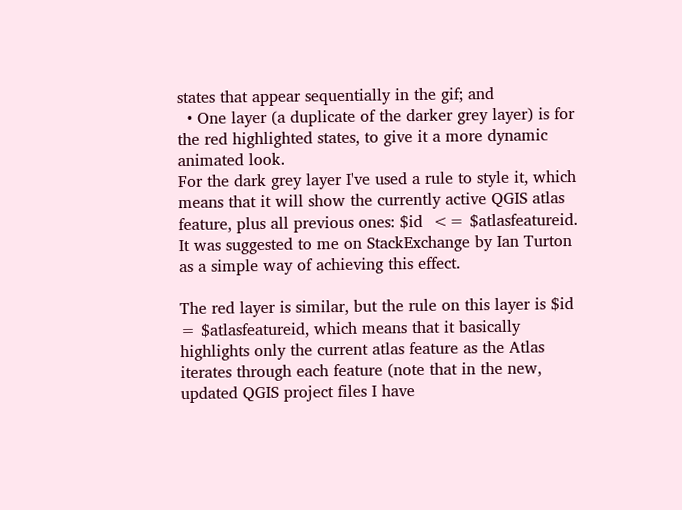states that appear sequentially in the gif; and
  • One layer (a duplicate of the darker grey layer) is for the red highlighted states, to give it a more dynamic animated look.
For the dark grey layer I've used a rule to style it, which means that it will show the currently active QGIS atlas feature, plus all previous ones: $id  <= $atlasfeatureid. It was suggested to me on StackExchange by Ian Turton as a simple way of achieving this effect.

The red layer is similar, but the rule on this layer is $id  = $atlasfeatureid, which means that it basically highlights only the current atlas feature as the Atlas iterates through each feature (note that in the new, updated QGIS project files I have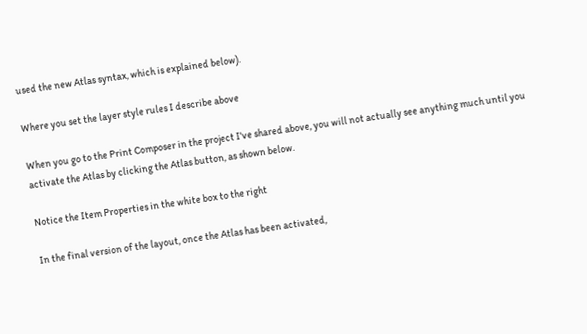used the new Atlas syntax, which is explained below).

Where you set the layer style rules I describe above

When you go to the Print Composer in the project I've shared above, you will not actually see anything much until you activate the Atlas by clicking the Atlas button, as shown below.

Notice the Item Properties in the white box to the right

In the final version of the layout, once the Atlas has been activated,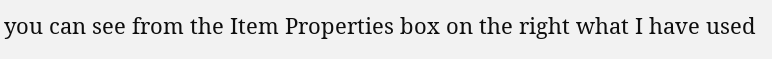you can see from the Item Properties box on the right what I have used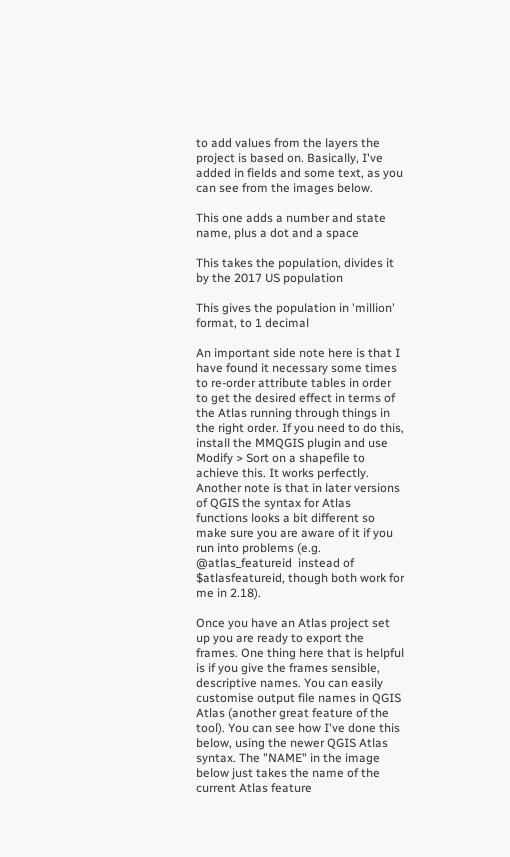to add values from the layers the project is based on. Basically, I've added in fields and some text, as you can see from the images below.

This one adds a number and state name, plus a dot and a space

This takes the population, divides it by the 2017 US population

This gives the population in 'million' format, to 1 decimal

An important side note here is that I have found it necessary some times to re-order attribute tables in order to get the desired effect in terms of the Atlas running through things in the right order. If you need to do this, install the MMQGIS plugin and use Modify > Sort on a shapefile to achieve this. It works perfectly. Another note is that in later versions of QGIS the syntax for Atlas functions looks a bit different so make sure you are aware of it if you run into problems (e.g.  @atlas_featureid  instead of $atlasfeatureid, though both work for me in 2.18).

Once you have an Atlas project set up you are ready to export the frames. One thing here that is helpful is if you give the frames sensible, descriptive names. You can easily customise output file names in QGIS Atlas (another great feature of the tool). You can see how I've done this below, using the newer QGIS Atlas syntax. The "NAME" in the image below just takes the name of the current Atlas feature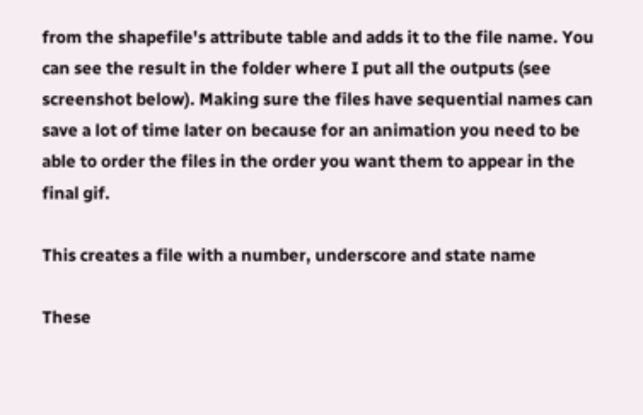from the shapefile's attribute table and adds it to the file name. You can see the result in the folder where I put all the outputs (see screenshot below). Making sure the files have sequential names can save a lot of time later on because for an animation you need to be able to order the files in the order you want them to appear in the final gif.

This creates a file with a number, underscore and state name

These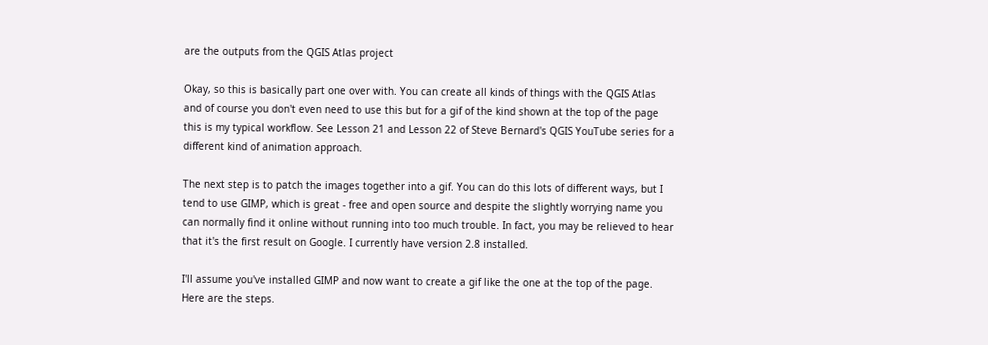are the outputs from the QGIS Atlas project

Okay, so this is basically part one over with. You can create all kinds of things with the QGIS Atlas and of course you don't even need to use this but for a gif of the kind shown at the top of the page this is my typical workflow. See Lesson 21 and Lesson 22 of Steve Bernard's QGIS YouTube series for a different kind of animation approach.

The next step is to patch the images together into a gif. You can do this lots of different ways, but I tend to use GIMP, which is great - free and open source and despite the slightly worrying name you can normally find it online without running into too much trouble. In fact, you may be relieved to hear that it's the first result on Google. I currently have version 2.8 installed.

I'll assume you've installed GIMP and now want to create a gif like the one at the top of the page. Here are the steps.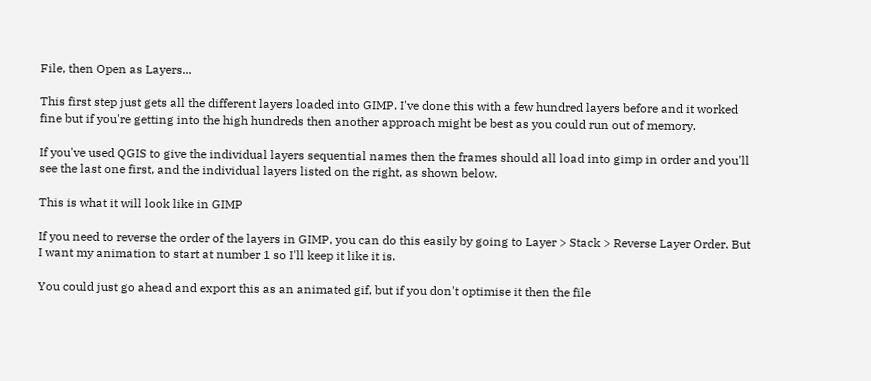File, then Open as Layers...

This first step just gets all the different layers loaded into GIMP. I've done this with a few hundred layers before and it worked fine but if you're getting into the high hundreds then another approach might be best as you could run out of memory.

If you've used QGIS to give the individual layers sequential names then the frames should all load into gimp in order and you'll see the last one first, and the individual layers listed on the right, as shown below.

This is what it will look like in GIMP

If you need to reverse the order of the layers in GIMP, you can do this easily by going to Layer > Stack > Reverse Layer Order. But I want my animation to start at number 1 so I'll keep it like it is.

You could just go ahead and export this as an animated gif, but if you don't optimise it then the file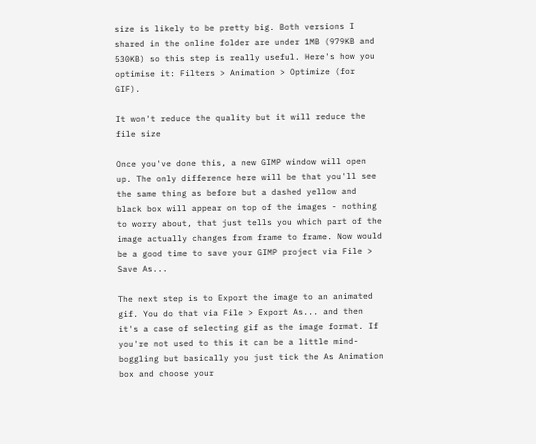size is likely to be pretty big. Both versions I shared in the online folder are under 1MB (979KB and 530KB) so this step is really useful. Here's how you optimise it: Filters > Animation > Optimize (for GIF).

It won't reduce the quality but it will reduce the file size

Once you've done this, a new GIMP window will open up. The only difference here will be that you'll see the same thing as before but a dashed yellow and black box will appear on top of the images - nothing to worry about, that just tells you which part of the image actually changes from frame to frame. Now would be a good time to save your GIMP project via File > Save As...

The next step is to Export the image to an animated gif. You do that via File > Export As... and then it's a case of selecting gif as the image format. If you're not used to this it can be a little mind-boggling but basically you just tick the As Animation box and choose your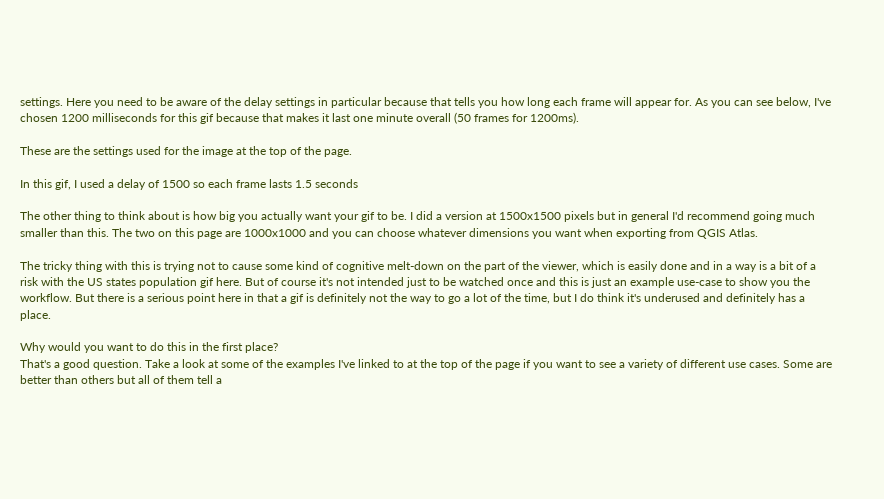settings. Here you need to be aware of the delay settings in particular because that tells you how long each frame will appear for. As you can see below, I've chosen 1200 milliseconds for this gif because that makes it last one minute overall (50 frames for 1200ms).

These are the settings used for the image at the top of the page.

In this gif, I used a delay of 1500 so each frame lasts 1.5 seconds

The other thing to think about is how big you actually want your gif to be. I did a version at 1500x1500 pixels but in general I'd recommend going much smaller than this. The two on this page are 1000x1000 and you can choose whatever dimensions you want when exporting from QGIS Atlas.

The tricky thing with this is trying not to cause some kind of cognitive melt-down on the part of the viewer, which is easily done and in a way is a bit of a risk with the US states population gif here. But of course it's not intended just to be watched once and this is just an example use-case to show you the workflow. But there is a serious point here in that a gif is definitely not the way to go a lot of the time, but I do think it's underused and definitely has a place.

Why would you want to do this in the first place?
That's a good question. Take a look at some of the examples I've linked to at the top of the page if you want to see a variety of different use cases. Some are better than others but all of them tell a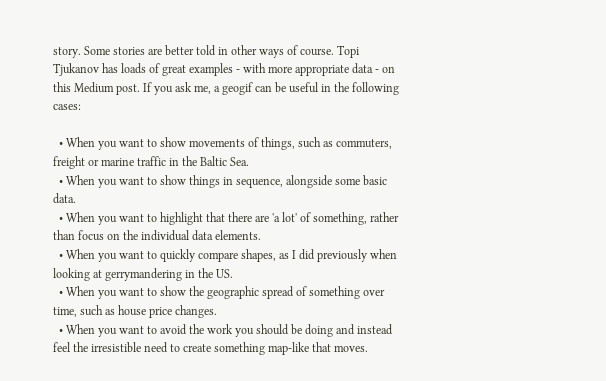story. Some stories are better told in other ways of course. Topi Tjukanov has loads of great examples - with more appropriate data - on this Medium post. If you ask me, a geogif can be useful in the following cases:

  • When you want to show movements of things, such as commuters, freight or marine traffic in the Baltic Sea.
  • When you want to show things in sequence, alongside some basic data.
  • When you want to highlight that there are 'a lot' of something, rather than focus on the individual data elements.
  • When you want to quickly compare shapes, as I did previously when looking at gerrymandering in the US.
  • When you want to show the geographic spread of something over time, such as house price changes.
  • When you want to avoid the work you should be doing and instead feel the irresistible need to create something map-like that moves.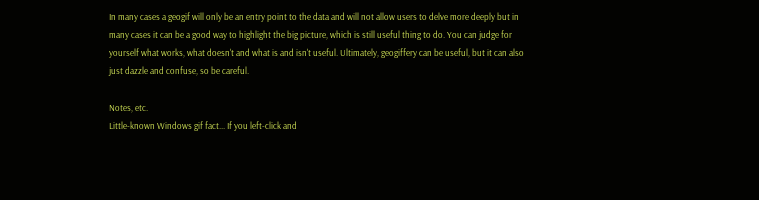In many cases a geogif will only be an entry point to the data and will not allow users to delve more deeply but in many cases it can be a good way to highlight the big picture, which is still useful thing to do. You can judge for yourself what works, what doesn't and what is and isn't useful. Ultimately, geogiffery can be useful, but it can also just dazzle and confuse, so be careful.

Notes, etc.
Little-known Windows gif fact... If you left-click and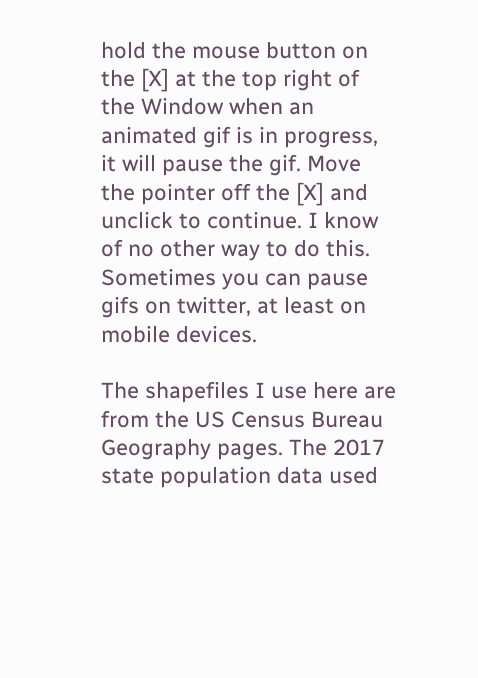hold the mouse button on the [X] at the top right of the Window when an animated gif is in progress, it will pause the gif. Move the pointer off the [X] and unclick to continue. I know of no other way to do this. Sometimes you can pause gifs on twitter, at least on mobile devices.

The shapefiles I use here are from the US Census Bureau Geography pages. The 2017 state population data used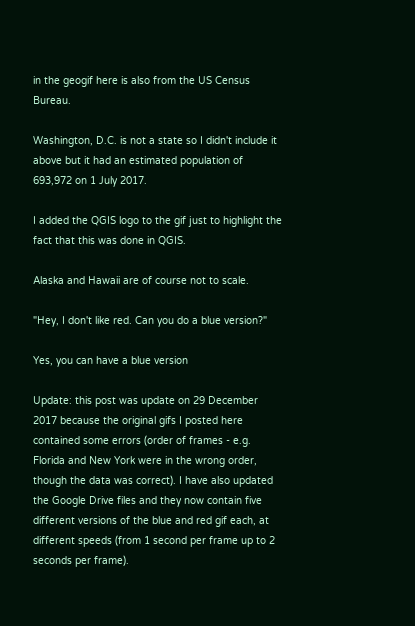in the geogif here is also from the US Census Bureau.

Washington, D.C. is not a state so I didn't include it above but it had an estimated population of 693,972 on 1 July 2017.

I added the QGIS logo to the gif just to highlight the fact that this was done in QGIS.

Alaska and Hawaii are of course not to scale.

"Hey, I don't like red. Can you do a blue version?"

Yes, you can have a blue version

Update: this post was update on 29 December 2017 because the original gifs I posted here contained some errors (order of frames - e.g. Florida and New York were in the wrong order, though the data was correct). I have also updated the Google Drive files and they now contain five different versions of the blue and red gif each, at different speeds (from 1 second per frame up to 2 seconds per frame).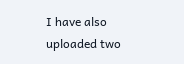I have also uploaded two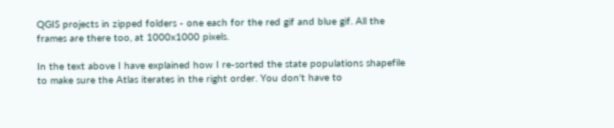QGIS projects in zipped folders - one each for the red gif and blue gif. All the frames are there too, at 1000x1000 pixels.

In the text above I have explained how I re-sorted the state populations shapefile to make sure the Atlas iterates in the right order. You don't have to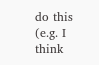do this (e.g. I think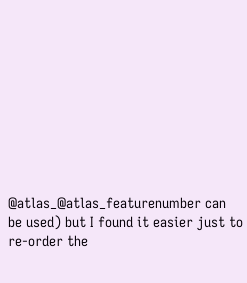@atlas_@atlas_featurenumber can be used) but I found it easier just to re-order the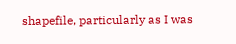shapefile, particularly as I was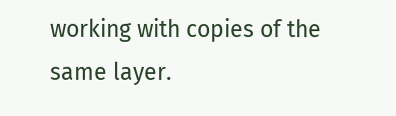working with copies of the same layer.